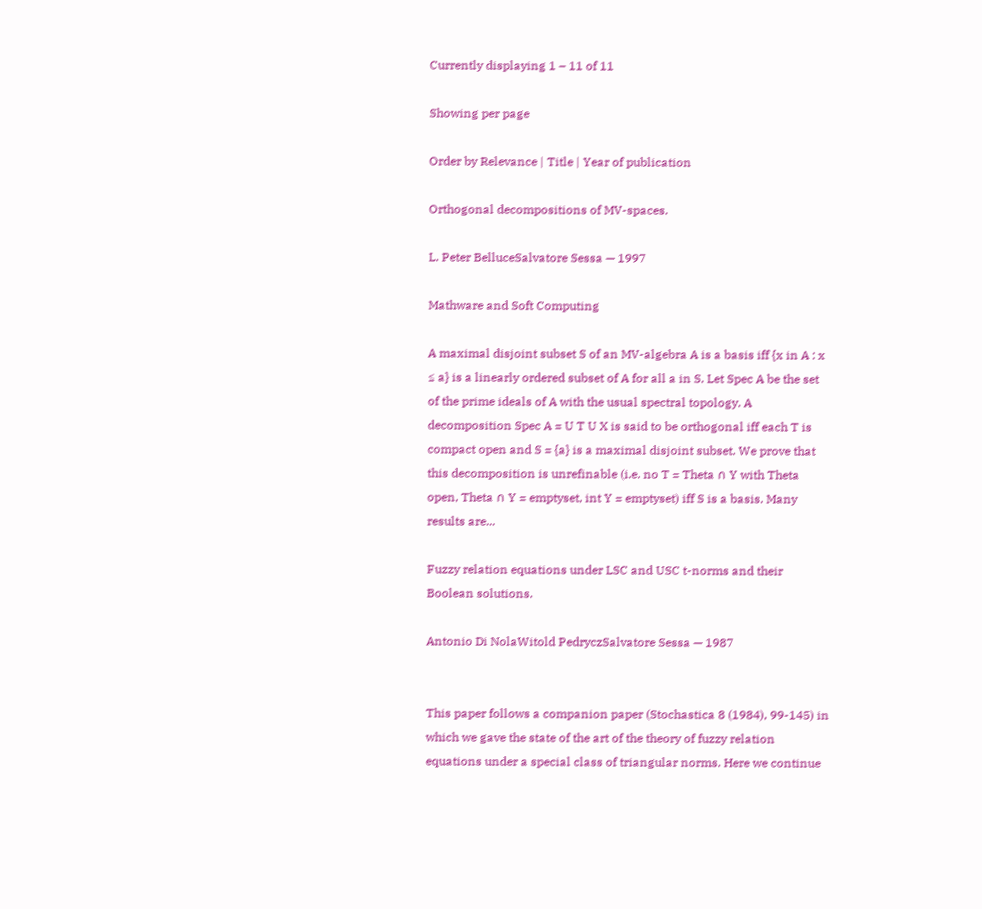Currently displaying 1 – 11 of 11

Showing per page

Order by Relevance | Title | Year of publication

Orthogonal decompositions of MV-spaces.

L. Peter BelluceSalvatore Sessa — 1997

Mathware and Soft Computing

A maximal disjoint subset S of an MV-algebra A is a basis iff {x in A : x ≤ a} is a linearly ordered subset of A for all a in S. Let Spec A be the set of the prime ideals of A with the usual spectral topology. A decomposition Spec A = U T U X is said to be orthogonal iff each T is compact open and S = {a} is a maximal disjoint subset. We prove that this decomposition is unrefinable (i.e. no T = Theta ∩ Y with Theta open, Theta ∩ Y = emptyset, int Y = emptyset) iff S is a basis. Many results are...

Fuzzy relation equations under LSC and USC t-norms and their Boolean solutions.

Antonio Di NolaWitold PedryczSalvatore Sessa — 1987


This paper follows a companion paper (Stochastica 8 (1984), 99-145) in which we gave the state of the art of the theory of fuzzy relation equations under a special class of triangular norms. Here we continue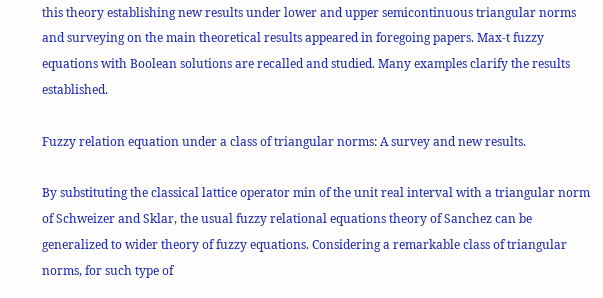this theory establishing new results under lower and upper semicontinuous triangular norms and surveying on the main theoretical results appeared in foregoing papers. Max-t fuzzy equations with Boolean solutions are recalled and studied. Many examples clarify the results established.

Fuzzy relation equation under a class of triangular norms: A survey and new results.

By substituting the classical lattice operator min of the unit real interval with a triangular norm of Schweizer and Sklar, the usual fuzzy relational equations theory of Sanchez can be generalized to wider theory of fuzzy equations. Considering a remarkable class of triangular norms, for such type of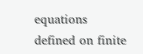equations defined on finite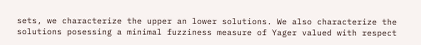sets, we characterize the upper an lower solutions. We also characterize the solutions posessing a minimal fuzziness measure of Yager valued with respect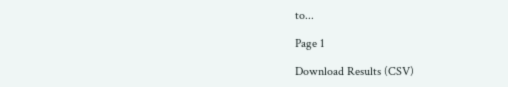to...

Page 1

Download Results (CSV)